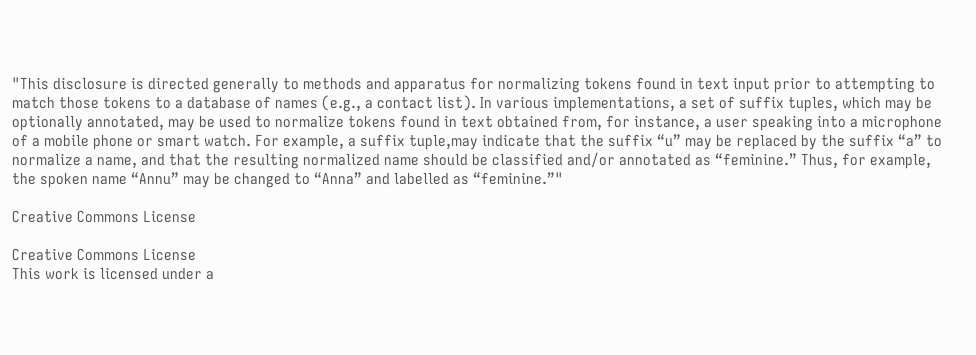"This disclosure is directed generally to methods and apparatus for normalizing tokens found in text input prior to attempting to match those tokens to a database of names (e.g., a contact list). In various implementations, a set of suffix tuples, which may be optionally annotated, may be used to normalize tokens found in text obtained from, for instance, a user speaking into a microphone of a mobile phone or smart watch. For example, a suffix tuple,may indicate that the suffix “u” may be replaced by the suffix “a” to normalize a name, and that the resulting normalized name should be classified and/or annotated as “feminine.” Thus, for example, the spoken name “Annu” may be changed to “Anna” and labelled as “feminine.”"

Creative Commons License

Creative Commons License
This work is licensed under a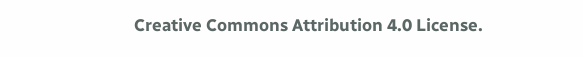Creative Commons Attribution 4.0 License.